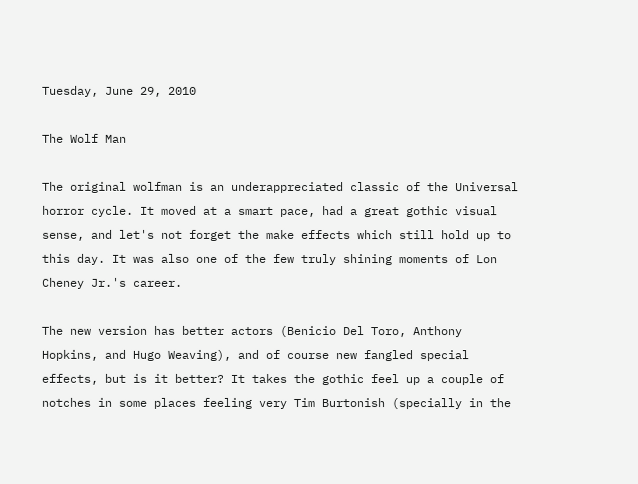Tuesday, June 29, 2010

The Wolf Man

The original wolfman is an underappreciated classic of the Universal horror cycle. It moved at a smart pace, had a great gothic visual sense, and let's not forget the make effects which still hold up to this day. It was also one of the few truly shining moments of Lon Cheney Jr.'s career.

The new version has better actors (Benicio Del Toro, Anthony Hopkins, and Hugo Weaving), and of course new fangled special effects, but is it better? It takes the gothic feel up a couple of notches in some places feeling very Tim Burtonish (specially in the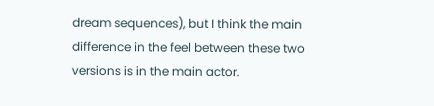dream sequences), but I think the main difference in the feel between these two versions is in the main actor.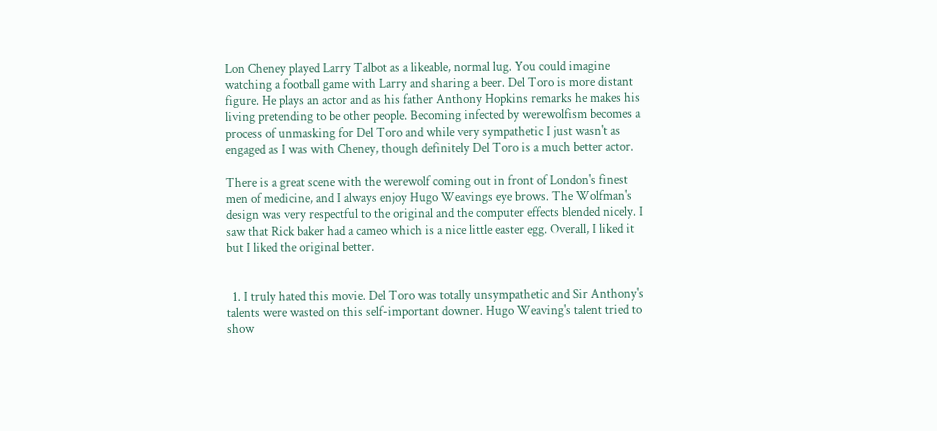Lon Cheney played Larry Talbot as a likeable, normal lug. You could imagine watching a football game with Larry and sharing a beer. Del Toro is more distant figure. He plays an actor and as his father Anthony Hopkins remarks he makes his living pretending to be other people. Becoming infected by werewolfism becomes a process of unmasking for Del Toro and while very sympathetic I just wasn't as engaged as I was with Cheney, though definitely Del Toro is a much better actor.

There is a great scene with the werewolf coming out in front of London's finest men of medicine, and I always enjoy Hugo Weavings eye brows. The Wolfman's design was very respectful to the original and the computer effects blended nicely. I saw that Rick baker had a cameo which is a nice little easter egg. Overall, I liked it but I liked the original better.


  1. I truly hated this movie. Del Toro was totally unsympathetic and Sir Anthony's talents were wasted on this self-important downer. Hugo Weaving's talent tried to show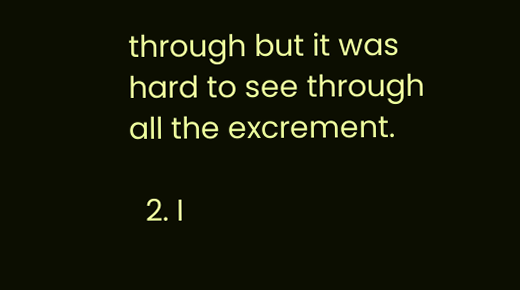through but it was hard to see through all the excrement.

  2. I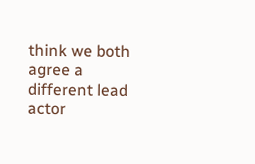think we both agree a different lead actor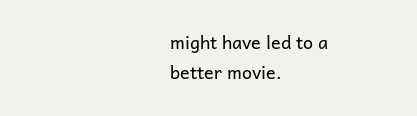might have led to a better movie.